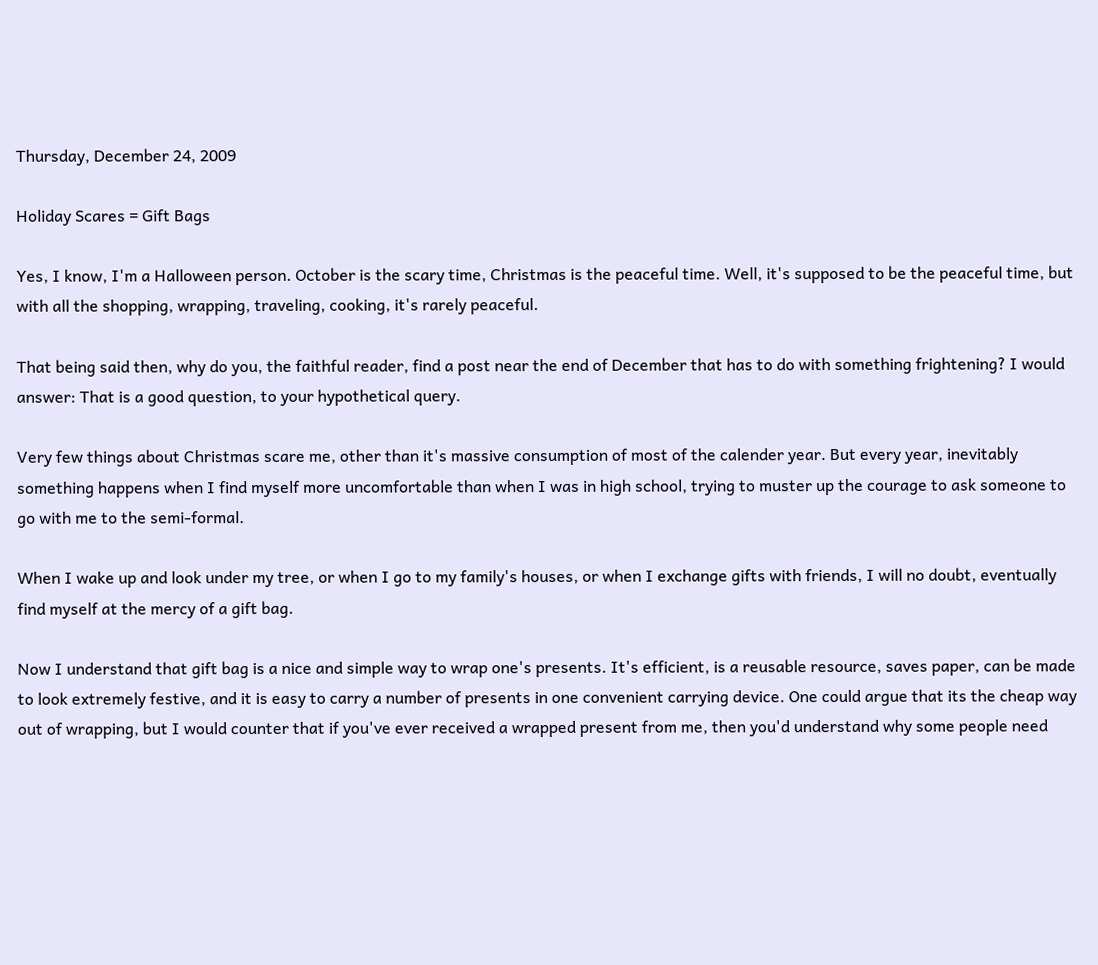Thursday, December 24, 2009

Holiday Scares = Gift Bags

Yes, I know, I'm a Halloween person. October is the scary time, Christmas is the peaceful time. Well, it's supposed to be the peaceful time, but with all the shopping, wrapping, traveling, cooking, it's rarely peaceful.

That being said then, why do you, the faithful reader, find a post near the end of December that has to do with something frightening? I would answer: That is a good question, to your hypothetical query.

Very few things about Christmas scare me, other than it's massive consumption of most of the calender year. But every year, inevitably something happens when I find myself more uncomfortable than when I was in high school, trying to muster up the courage to ask someone to go with me to the semi-formal.

When I wake up and look under my tree, or when I go to my family's houses, or when I exchange gifts with friends, I will no doubt, eventually find myself at the mercy of a gift bag.

Now I understand that gift bag is a nice and simple way to wrap one's presents. It's efficient, is a reusable resource, saves paper, can be made to look extremely festive, and it is easy to carry a number of presents in one convenient carrying device. One could argue that its the cheap way out of wrapping, but I would counter that if you've ever received a wrapped present from me, then you'd understand why some people need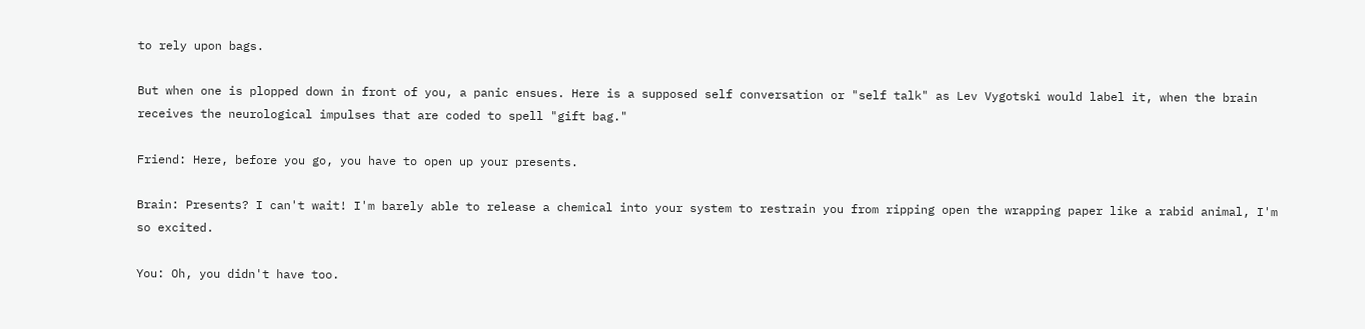to rely upon bags.

But when one is plopped down in front of you, a panic ensues. Here is a supposed self conversation or "self talk" as Lev Vygotski would label it, when the brain receives the neurological impulses that are coded to spell "gift bag."

Friend: Here, before you go, you have to open up your presents.

Brain: Presents? I can't wait! I'm barely able to release a chemical into your system to restrain you from ripping open the wrapping paper like a rabid animal, I'm so excited.

You: Oh, you didn't have too.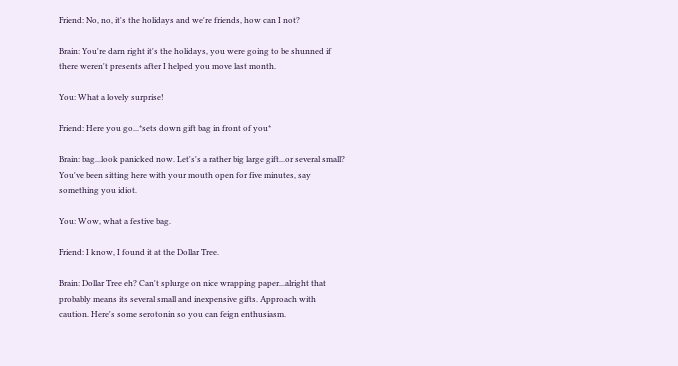Friend: No, no, it's the holidays and we're friends, how can I not?

Brain: You're darn right it's the holidays, you were going to be shunned if there weren't presents after I helped you move last month.

You: What a lovely surprise!

Friend: Here you go...*sets down gift bag in front of you*

Brain: bag...look panicked now. Let's's a rather big large gift...or several small? You've been sitting here with your mouth open for five minutes, say something you idiot.

You: Wow, what a festive bag.

Friend: I know, I found it at the Dollar Tree.

Brain: Dollar Tree eh? Can't splurge on nice wrapping paper...alright that probably means its several small and inexpensive gifts. Approach with caution. Here's some serotonin so you can feign enthusiasm.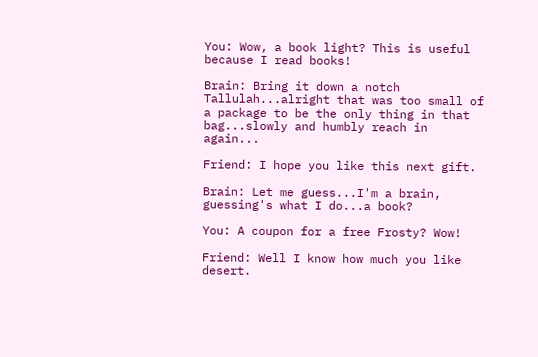You: Wow, a book light? This is useful because I read books!

Brain: Bring it down a notch Tallulah...alright that was too small of a package to be the only thing in that bag...slowly and humbly reach in again...

Friend: I hope you like this next gift.

Brain: Let me guess...I'm a brain, guessing's what I do...a book?

You: A coupon for a free Frosty? Wow!

Friend: Well I know how much you like desert.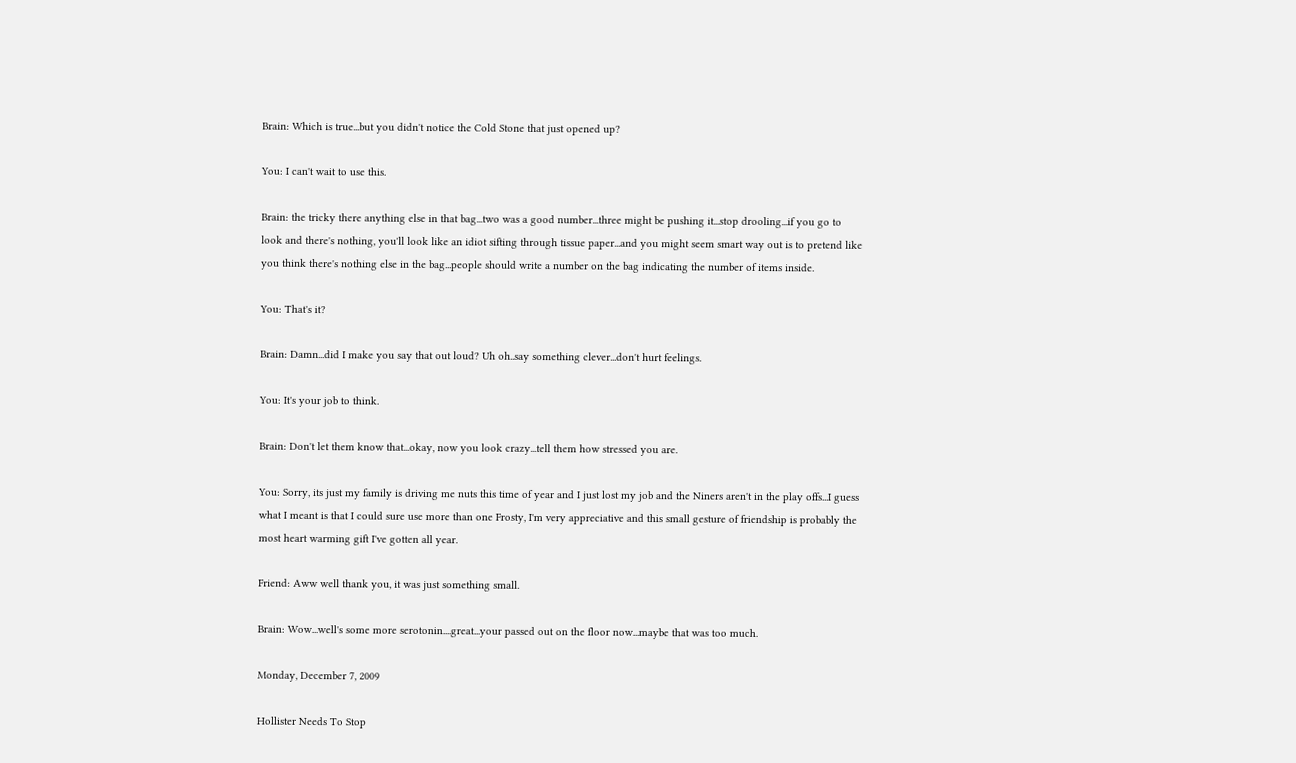Brain: Which is true...but you didn't notice the Cold Stone that just opened up?

You: I can't wait to use this.

Brain: the tricky there anything else in that bag...two was a good number...three might be pushing it...stop drooling...if you go to look and there's nothing, you'll look like an idiot sifting through tissue paper...and you might seem smart way out is to pretend like you think there's nothing else in the bag...people should write a number on the bag indicating the number of items inside.

You: That's it?

Brain: Damn...did I make you say that out loud? Uh oh..say something clever...don't hurt feelings.

You: It's your job to think.

Brain: Don't let them know that...okay, now you look crazy...tell them how stressed you are.

You: Sorry, its just my family is driving me nuts this time of year and I just lost my job and the Niners aren't in the play offs...I guess what I meant is that I could sure use more than one Frosty, I'm very appreciative and this small gesture of friendship is probably the most heart warming gift I've gotten all year.

Friend: Aww well thank you, it was just something small.

Brain: Wow...well's some more serotonin....great...your passed out on the floor now...maybe that was too much.

Monday, December 7, 2009

Hollister Needs To Stop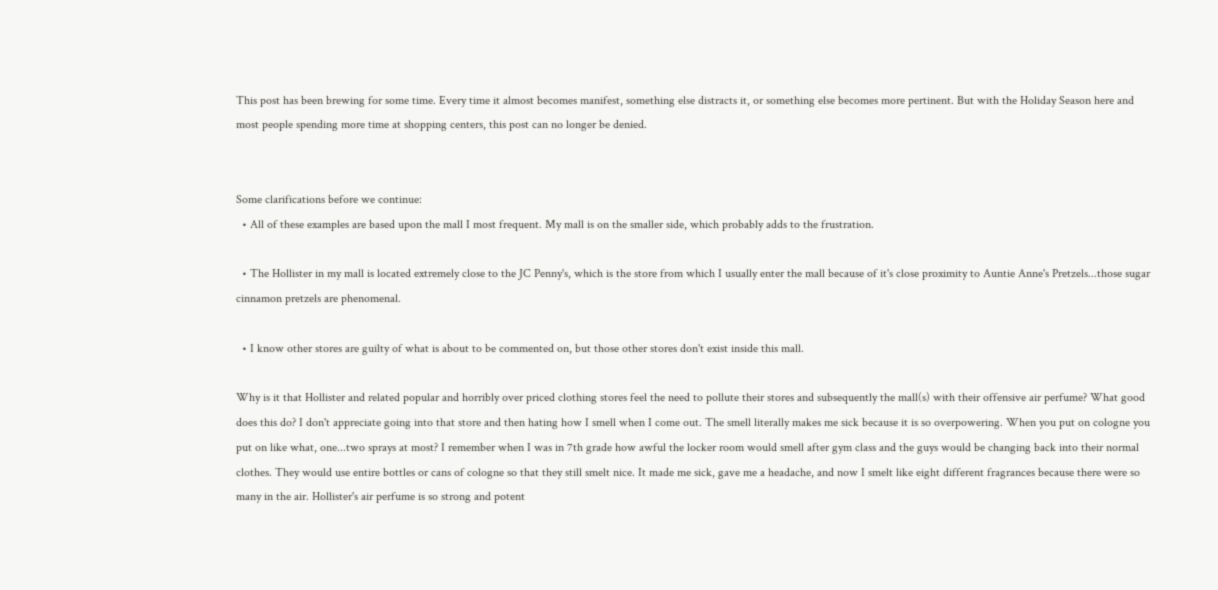This post has been brewing for some time. Every time it almost becomes manifest, something else distracts it, or something else becomes more pertinent. But with the Holiday Season here and most people spending more time at shopping centers, this post can no longer be denied.


Some clarifications before we continue:
  • All of these examples are based upon the mall I most frequent. My mall is on the smaller side, which probably adds to the frustration.

  • The Hollister in my mall is located extremely close to the JC Penny's, which is the store from which I usually enter the mall because of it's close proximity to Auntie Anne's Pretzels...those sugar cinnamon pretzels are phenomenal.

  • I know other stores are guilty of what is about to be commented on, but those other stores don't exist inside this mall.

Why is it that Hollister and related popular and horribly over priced clothing stores feel the need to pollute their stores and subsequently the mall(s) with their offensive air perfume? What good does this do? I don't appreciate going into that store and then hating how I smell when I come out. The smell literally makes me sick because it is so overpowering. When you put on cologne you put on like what, one...two sprays at most? I remember when I was in 7th grade how awful the locker room would smell after gym class and the guys would be changing back into their normal clothes. They would use entire bottles or cans of cologne so that they still smelt nice. It made me sick, gave me a headache, and now I smelt like eight different fragrances because there were so many in the air. Hollister's air perfume is so strong and potent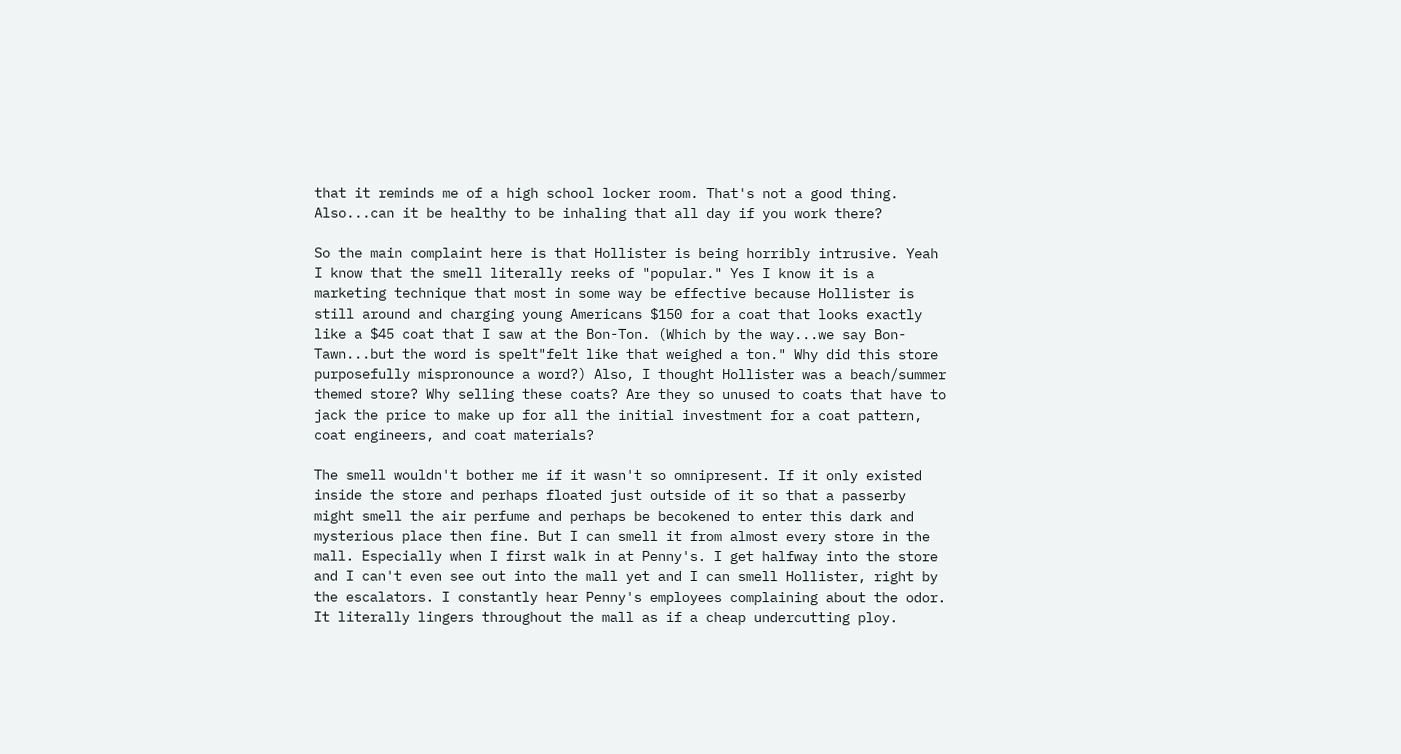that it reminds me of a high school locker room. That's not a good thing. Also...can it be healthy to be inhaling that all day if you work there?

So the main complaint here is that Hollister is being horribly intrusive. Yeah I know that the smell literally reeks of "popular." Yes I know it is a marketing technique that most in some way be effective because Hollister is still around and charging young Americans $150 for a coat that looks exactly like a $45 coat that I saw at the Bon-Ton. (Which by the way...we say Bon- Tawn...but the word is spelt"felt like that weighed a ton." Why did this store purposefully mispronounce a word?) Also, I thought Hollister was a beach/summer themed store? Why selling these coats? Are they so unused to coats that have to jack the price to make up for all the initial investment for a coat pattern, coat engineers, and coat materials?

The smell wouldn't bother me if it wasn't so omnipresent. If it only existed inside the store and perhaps floated just outside of it so that a passerby might smell the air perfume and perhaps be becokened to enter this dark and mysterious place then fine. But I can smell it from almost every store in the mall. Especially when I first walk in at Penny's. I get halfway into the store and I can't even see out into the mall yet and I can smell Hollister, right by the escalators. I constantly hear Penny's employees complaining about the odor. It literally lingers throughout the mall as if a cheap undercutting ploy.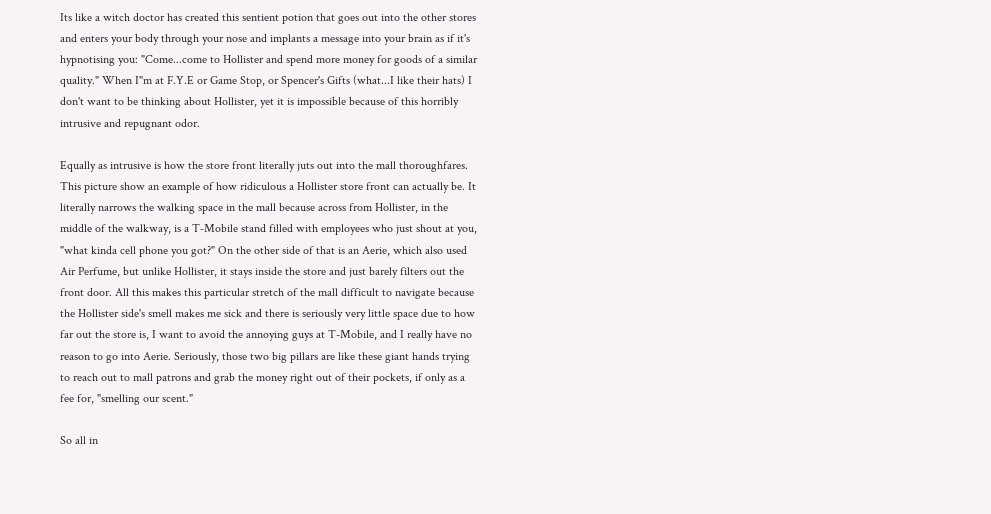Its like a witch doctor has created this sentient potion that goes out into the other stores and enters your body through your nose and implants a message into your brain as if it's hypnotising you: "Come...come to Hollister and spend more money for goods of a similar quality." When I"m at F.Y.E or Game Stop, or Spencer's Gifts (what...I like their hats) I don't want to be thinking about Hollister, yet it is impossible because of this horribly intrusive and repugnant odor.

Equally as intrusive is how the store front literally juts out into the mall thoroughfares. This picture show an example of how ridiculous a Hollister store front can actually be. It literally narrows the walking space in the mall because across from Hollister, in the middle of the walkway, is a T-Mobile stand filled with employees who just shout at you, "what kinda cell phone you got?" On the other side of that is an Aerie, which also used Air Perfume, but unlike Hollister, it stays inside the store and just barely filters out the front door. All this makes this particular stretch of the mall difficult to navigate because the Hollister side's smell makes me sick and there is seriously very little space due to how far out the store is, I want to avoid the annoying guys at T-Mobile, and I really have no reason to go into Aerie. Seriously, those two big pillars are like these giant hands trying to reach out to mall patrons and grab the money right out of their pockets, if only as a fee for, "smelling our scent."

So all in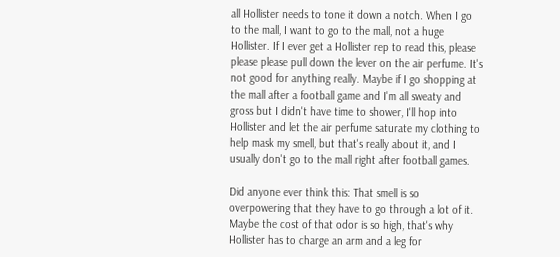all Hollister needs to tone it down a notch. When I go to the mall, I want to go to the mall, not a huge Hollister. If I ever get a Hollister rep to read this, please please please pull down the lever on the air perfume. It's not good for anything really. Maybe if I go shopping at the mall after a football game and I'm all sweaty and gross but I didn't have time to shower, I'll hop into Hollister and let the air perfume saturate my clothing to help mask my smell, but that's really about it, and I usually don't go to the mall right after football games.

Did anyone ever think this: That smell is so overpowering that they have to go through a lot of it. Maybe the cost of that odor is so high, that's why Hollister has to charge an arm and a leg for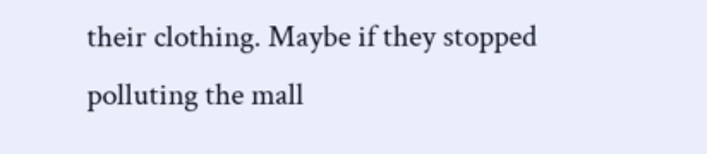their clothing. Maybe if they stopped polluting the mall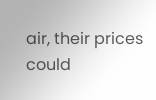air, their prices could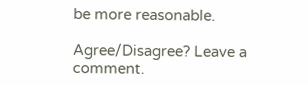be more reasonable.

Agree/Disagree? Leave a comment.